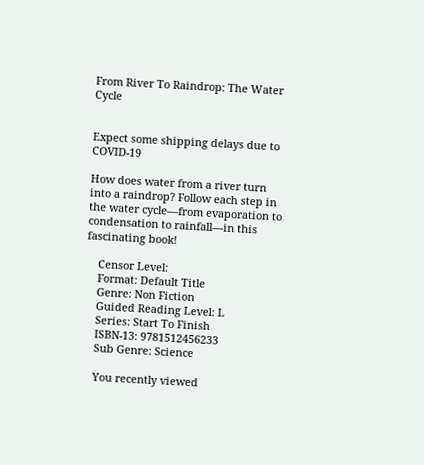From River To Raindrop: The Water Cycle


Expect some shipping delays due to COVID-19

How does water from a river turn into a raindrop? Follow each step in the water cycle―from evaporation to condensation to rainfall―in this fascinating book!

    Censor Level:
    Format: Default Title
    Genre: Non Fiction
    Guided Reading Level: L
    Series: Start To Finish
    ISBN-13: 9781512456233
    Sub Genre: Science

    You recently viewed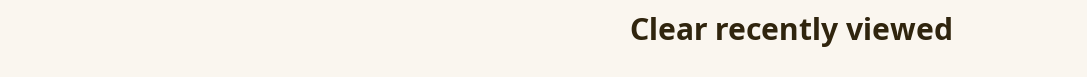Clear recently viewed